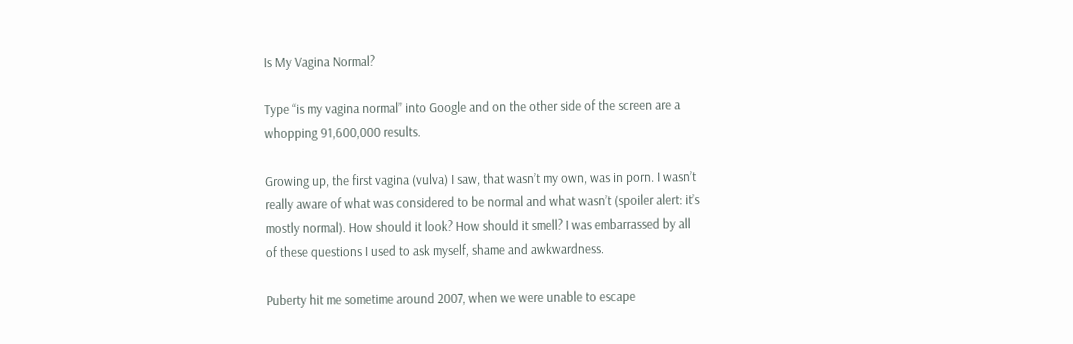Is My Vagina Normal?

Type “is my vagina normal” into Google and on the other side of the screen are a whopping 91,600,000 results.

Growing up, the first vagina (vulva) I saw, that wasn’t my own, was in porn. I wasn’t really aware of what was considered to be normal and what wasn’t (spoiler alert: it’s mostly normal). How should it look? How should it smell? I was embarrassed by all of these questions I used to ask myself, shame and awkwardness.

Puberty hit me sometime around 2007, when we were unable to escape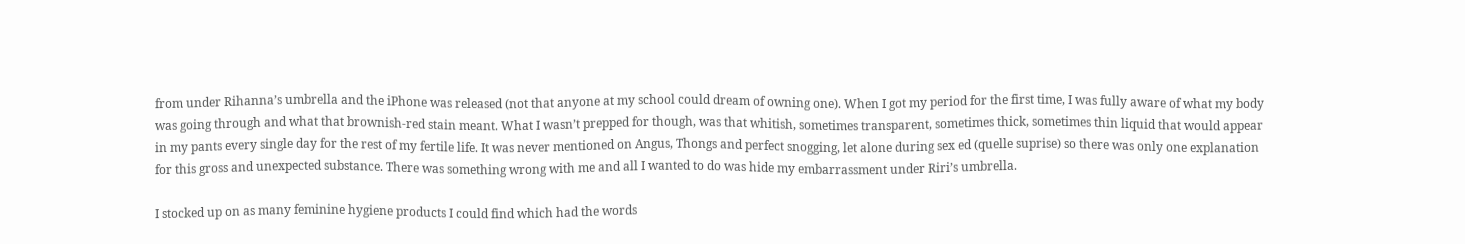from under Rihanna’s umbrella and the iPhone was released (not that anyone at my school could dream of owning one). When I got my period for the first time, I was fully aware of what my body was going through and what that brownish-red stain meant. What I wasn’t prepped for though, was that whitish, sometimes transparent, sometimes thick, sometimes thin liquid that would appear in my pants every single day for the rest of my fertile life. It was never mentioned on Angus, Thongs and perfect snogging, let alone during sex ed (quelle suprise) so there was only one explanation for this gross and unexpected substance. There was something wrong with me and all I wanted to do was hide my embarrassment under Riri’s umbrella.

I stocked up on as many feminine hygiene products I could find which had the words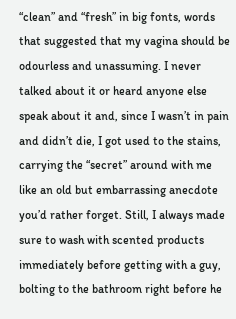“clean” and “fresh” in big fonts, words that suggested that my vagina should be odourless and unassuming. I never talked about it or heard anyone else speak about it and, since I wasn’t in pain and didn’t die, I got used to the stains, carrying the “secret” around with me like an old but embarrassing anecdote you’d rather forget. Still, I always made sure to wash with scented products immediately before getting with a guy, bolting to the bathroom right before he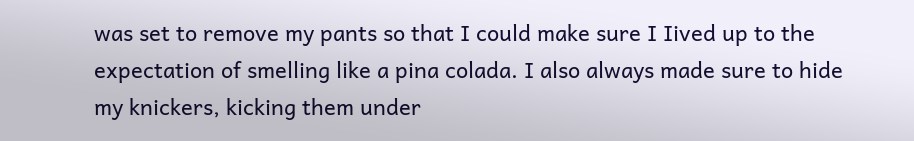was set to remove my pants so that I could make sure I Iived up to the expectation of smelling like a pina colada. I also always made sure to hide my knickers, kicking them under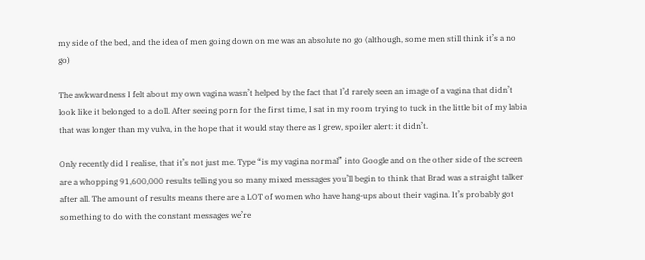my side of the bed, and the idea of men going down on me was an absolute no go (although, some men still think it’s a no go)

The awkwardness I felt about my own vagina wasn’t helped by the fact that I’d rarely seen an image of a vagina that didn’t look like it belonged to a doll. After seeing porn for the first time, I sat in my room trying to tuck in the little bit of my labia that was longer than my vulva, in the hope that it would stay there as I grew, spoiler alert: it didn’t.

Only recently did I realise, that it’s not just me. Type “is my vagina normal” into Google and on the other side of the screen are a whopping 91,600,000 results telling you so many mixed messages you’ll begin to think that Brad was a straight talker after all. The amount of results means there are a LOT of women who have hang-ups about their vagina. It’s probably got something to do with the constant messages we’re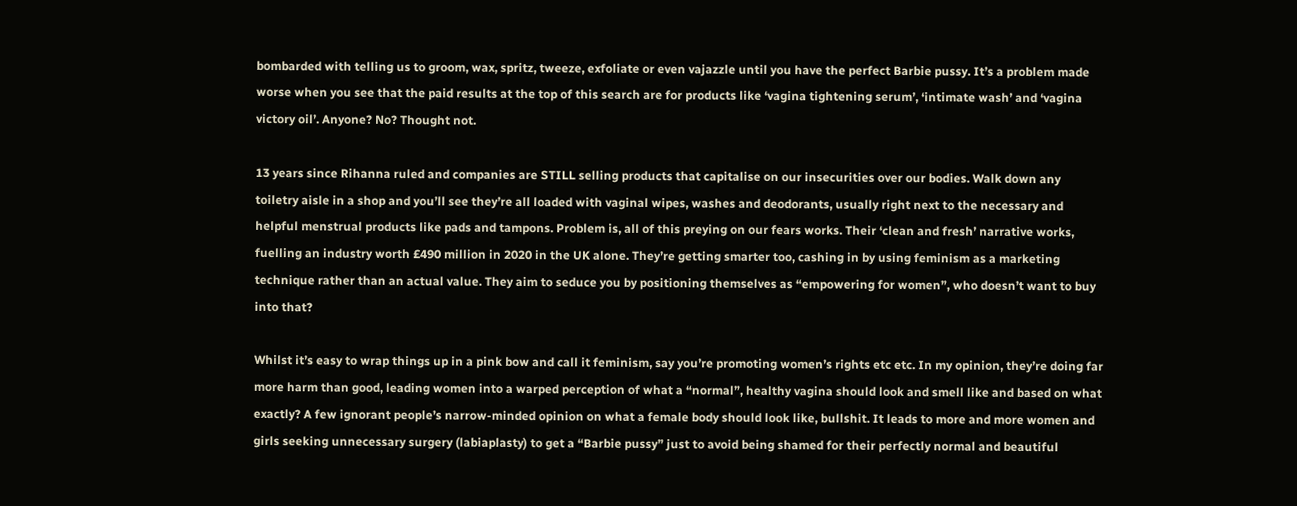bombarded with telling us to groom, wax, spritz, tweeze, exfoliate or even vajazzle until you have the perfect Barbie pussy. It’s a problem made worse when you see that the paid results at the top of this search are for products like ‘vagina tightening serum’, ‘intimate wash’ and ‘vagina victory oil’. Anyone? No? Thought not.

13 years since Rihanna ruled and companies are STILL selling products that capitalise on our insecurities over our bodies. Walk down any toiletry aisle in a shop and you’ll see they’re all loaded with vaginal wipes, washes and deodorants, usually right next to the necessary and helpful menstrual products like pads and tampons. Problem is, all of this preying on our fears works. Their ‘clean and fresh’ narrative works, fuelling an industry worth £490 million in 2020 in the UK alone. They’re getting smarter too, cashing in by using feminism as a marketing technique rather than an actual value. They aim to seduce you by positioning themselves as “empowering for women”, who doesn’t want to buy into that?

Whilst it’s easy to wrap things up in a pink bow and call it feminism, say you’re promoting women’s rights etc etc. In my opinion, they’re doing far more harm than good, leading women into a warped perception of what a “normal”, healthy vagina should look and smell like and based on what exactly? A few ignorant people’s narrow-minded opinion on what a female body should look like, bullshit. It leads to more and more women and girls seeking unnecessary surgery (labiaplasty) to get a “Barbie pussy” just to avoid being shamed for their perfectly normal and beautiful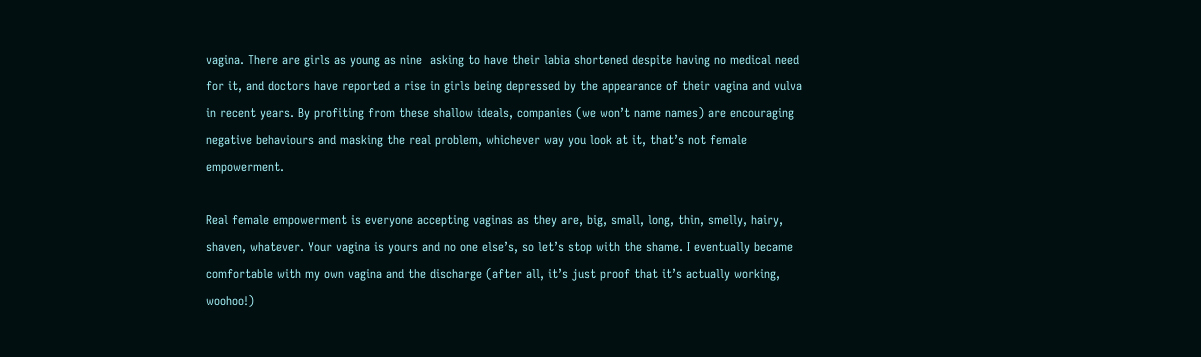vagina. There are girls as young as nine  asking to have their labia shortened despite having no medical need for it, and doctors have reported a rise in girls being depressed by the appearance of their vagina and vulva in recent years. By profiting from these shallow ideals, companies (we won’t name names) are encouraging negative behaviours and masking the real problem, whichever way you look at it, that’s not female empowerment.

Real female empowerment is everyone accepting vaginas as they are, big, small, long, thin, smelly, hairy, shaven, whatever. Your vagina is yours and no one else’s, so let’s stop with the shame. I eventually became comfortable with my own vagina and the discharge (after all, it’s just proof that it’s actually working, woohoo!)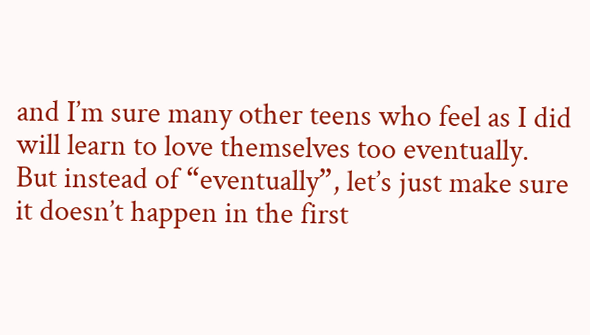and I’m sure many other teens who feel as I did will learn to love themselves too eventually. But instead of “eventually”, let’s just make sure it doesn’t happen in the first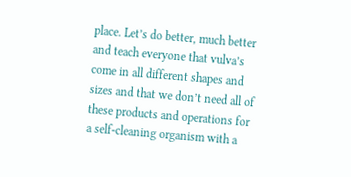place. Let’s do better, much better and teach everyone that vulva’s come in all different shapes and sizes and that we don’t need all of these products and operations for a self-cleaning organism with a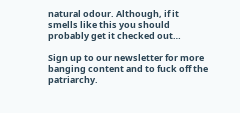natural odour. Although, if it smells like this you should probably get it checked out…

Sign up to our newsletter for more banging content and to fuck off the patriarchy.